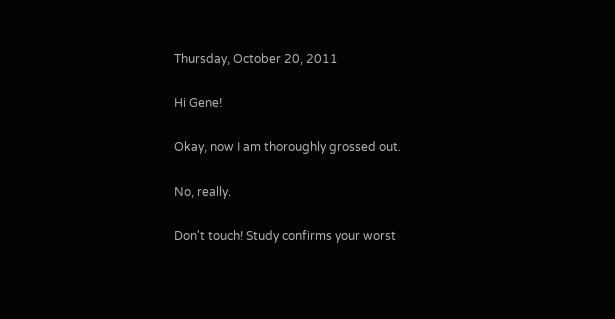Thursday, October 20, 2011

Hi Gene!

Okay, now I am thoroughly grossed out.

No, really.

Don't touch! Study confirms your worst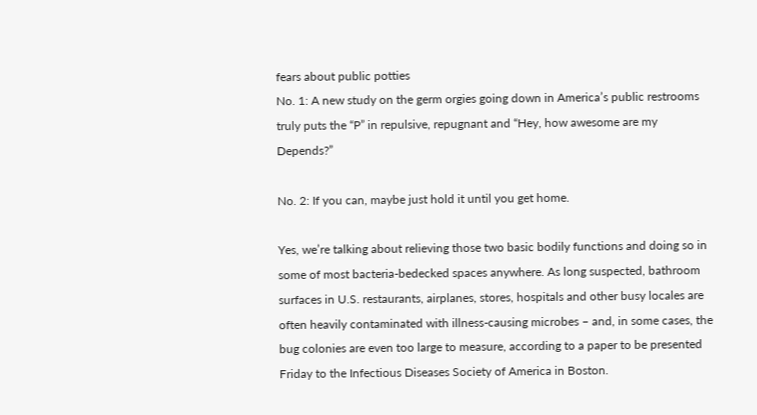fears about public potties
No. 1: A new study on the germ orgies going down in America’s public restrooms truly puts the “P” in repulsive, repugnant and “Hey, how awesome are my Depends?”

No. 2: If you can, maybe just hold it until you get home.

Yes, we’re talking about relieving those two basic bodily functions and doing so in some of most bacteria-bedecked spaces anywhere. As long suspected, bathroom surfaces in U.S. restaurants, airplanes, stores, hospitals and other busy locales are often heavily contaminated with illness-causing microbes – and, in some cases, the bug colonies are even too large to measure, according to a paper to be presented Friday to the Infectious Diseases Society of America in Boston.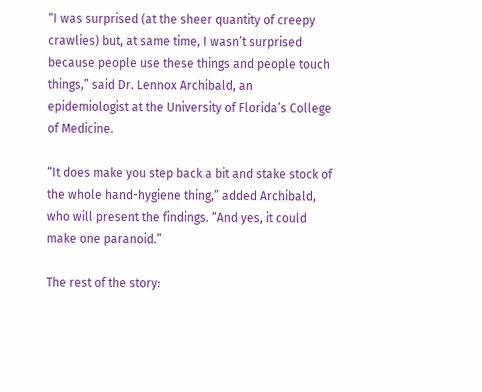“I was surprised (at the sheer quantity of creepy crawlies) but, at same time, I wasn’t surprised because people use these things and people touch things,” said Dr. Lennox Archibald, an epidemiologist at the University of Florida’s College of Medicine.

“It does make you step back a bit and stake stock of the whole hand-hygiene thing,” added Archibald, who will present the findings. “And yes, it could make one paranoid.”

The rest of the story: